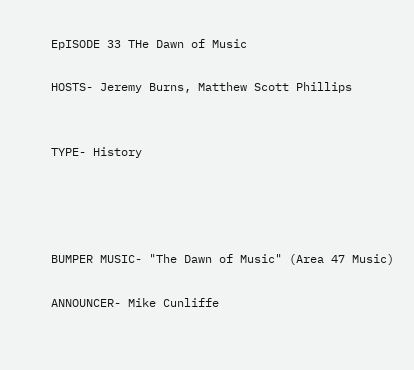EpISODE 33 THe Dawn of Music

HOSTS- Jeremy Burns, Matthew Scott Phillips


TYPE- History




BUMPER MUSIC- "The Dawn of Music" (Area 47 Music)

ANNOUNCER- Mike Cunliffe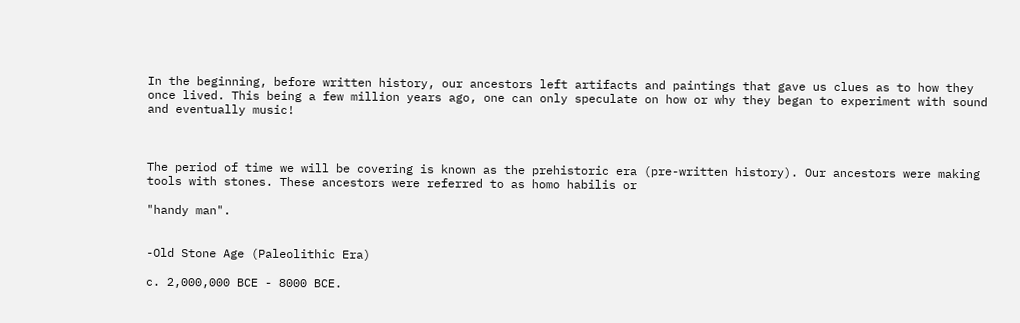In the beginning, before written history, our ancestors left artifacts and paintings that gave us clues as to how they once lived. This being a few million years ago, one can only speculate on how or why they began to experiment with sound and eventually music!



The period of time we will be covering is known as the prehistoric era (pre-written history). Our ancestors were making tools with stones. These ancestors were referred to as homo habilis or

"handy man".


-Old Stone Age (Paleolithic Era)

c. 2,000,000 BCE - 8000 BCE.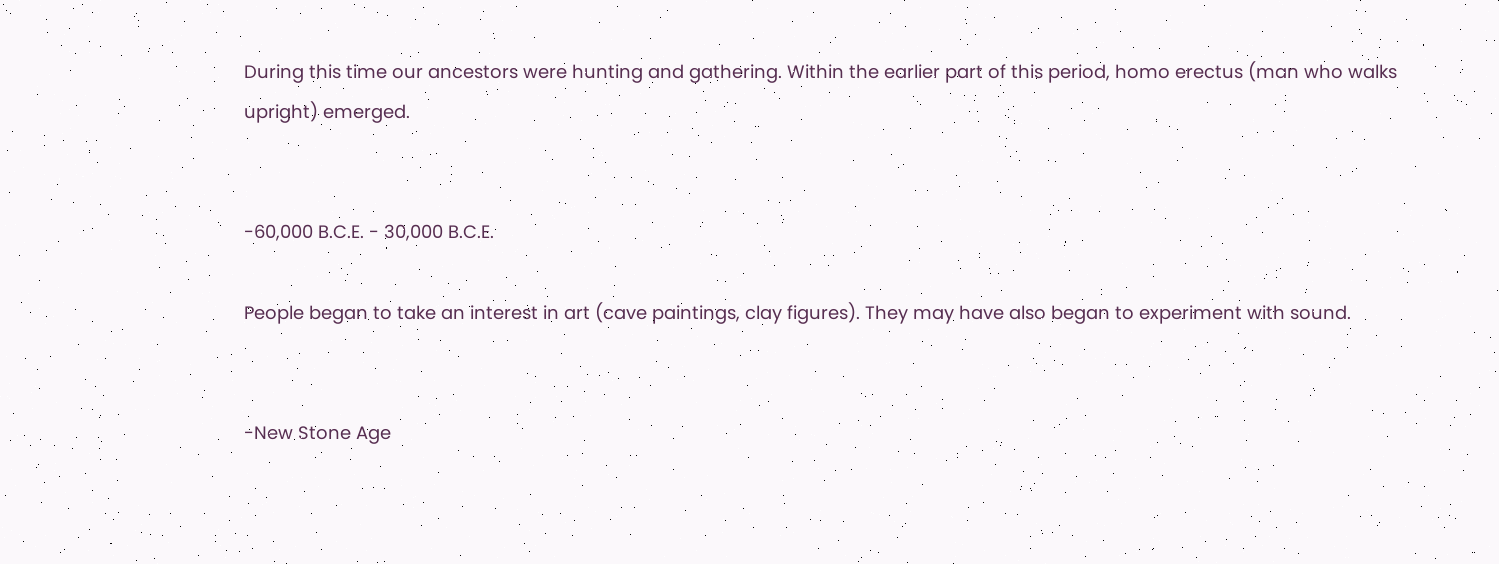During this time our ancestors were hunting and gathering. Within the earlier part of this period, homo erectus (man who walks upright) emerged.


-60,000 B.C.E. - 30,000 B.C.E.

People began to take an interest in art (cave paintings, clay figures). They may have also began to experiment with sound.


-New Stone Age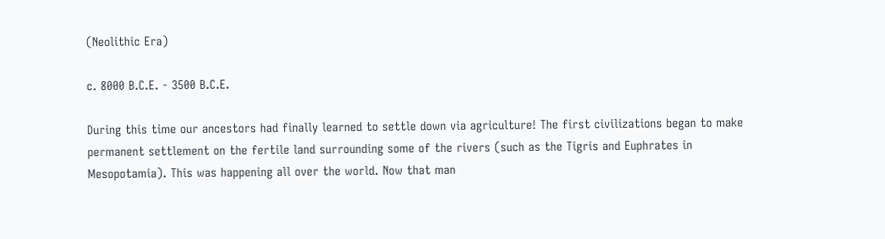(Neolithic Era)

c. 8000 B.C.E. - 3500 B.C.E.

During this time our ancestors had finally learned to settle down via agriculture! The first civilizations began to make permanent settlement on the fertile land surrounding some of the rivers (such as the Tigris and Euphrates in Mesopotamia). This was happening all over the world. Now that man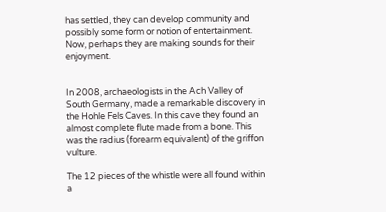has settled, they can develop community and possibly some form or notion of entertainment. Now, perhaps they are making sounds for their enjoyment.


In 2008, archaeologists in the Ach Valley of South Germany, made a remarkable discovery in the Hohle Fels Caves. In this cave they found an almost complete flute made from a bone. This was the radius (forearm equivalent) of the griffon vulture.

The 12 pieces of the whistle were all found within a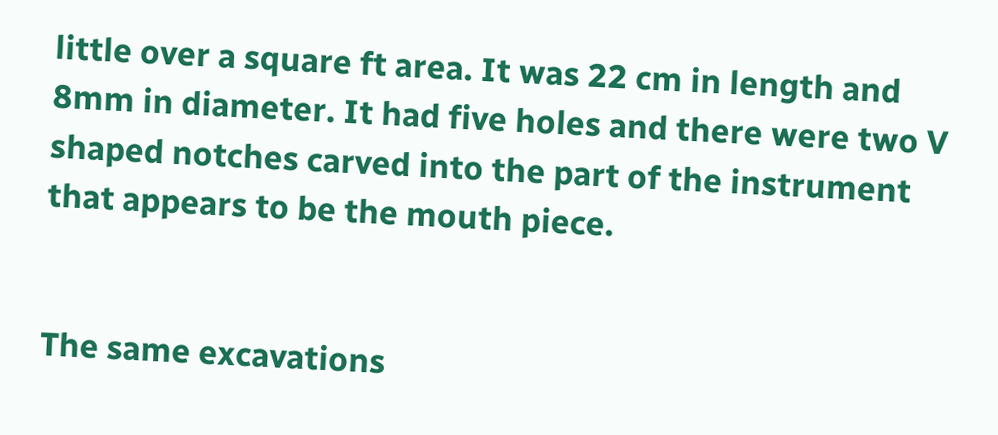little over a square ft area. It was 22 cm in length and 8mm in diameter. It had five holes and there were two V shaped notches carved into the part of the instrument that appears to be the mouth piece.


The same excavations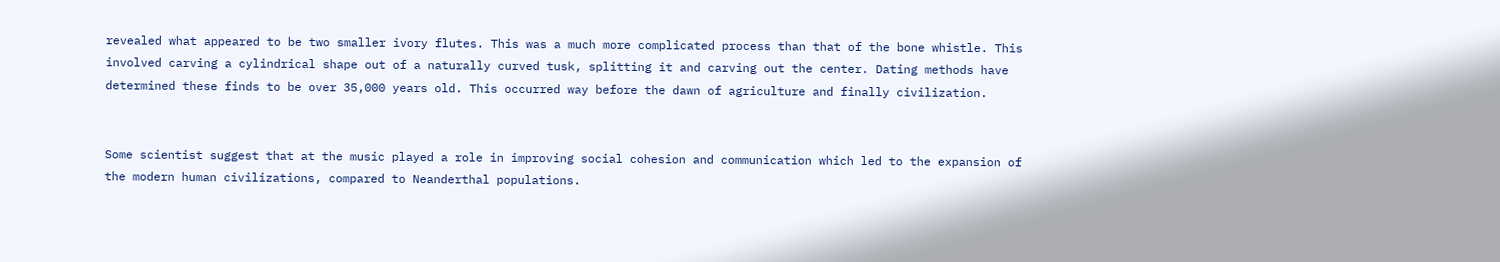revealed what appeared to be two smaller ivory flutes. This was a much more complicated process than that of the bone whistle. This involved carving a cylindrical shape out of a naturally curved tusk, splitting it and carving out the center. Dating methods have determined these finds to be over 35,000 years old. This occurred way before the dawn of agriculture and finally civilization.


Some scientist suggest that at the music played a role in improving social cohesion and communication which led to the expansion of the modern human civilizations, compared to Neanderthal populations.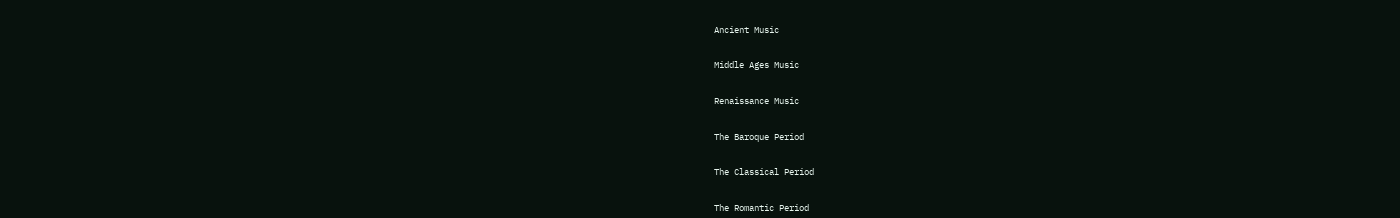Ancient Music


Middle Ages Music


Renaissance Music


The Baroque Period


The Classical Period


The Romantic Period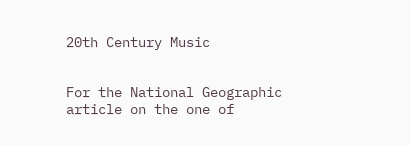20th Century Music


For the National Geographic article on the one of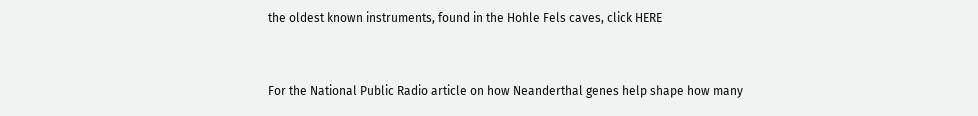the oldest known instruments, found in the Hohle Fels caves, click HERE


For the National Public Radio article on how Neanderthal genes help shape how many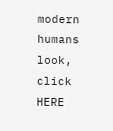modern humans look, click HERE